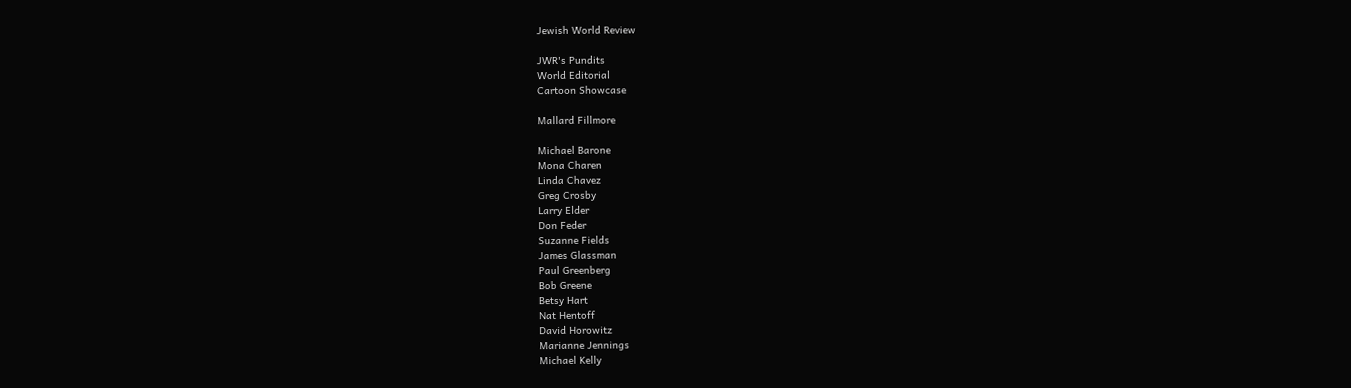Jewish World Review

JWR's Pundits
World Editorial
Cartoon Showcase

Mallard Fillmore

Michael Barone
Mona Charen
Linda Chavez
Greg Crosby
Larry Elder
Don Feder
Suzanne Fields
James Glassman
Paul Greenberg
Bob Greene
Betsy Hart
Nat Hentoff
David Horowitz
Marianne Jennings
Michael Kelly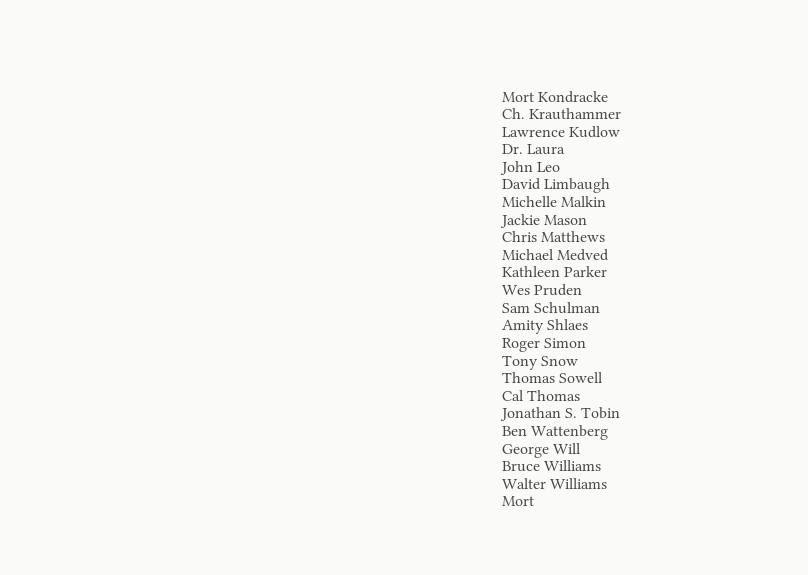Mort Kondracke
Ch. Krauthammer
Lawrence Kudlow
Dr. Laura
John Leo
David Limbaugh
Michelle Malkin
Jackie Mason
Chris Matthews
Michael Medved
Kathleen Parker
Wes Pruden
Sam Schulman
Amity Shlaes
Roger Simon
Tony Snow
Thomas Sowell
Cal Thomas
Jonathan S. Tobin
Ben Wattenberg
George Will
Bruce Williams
Walter Williams
Mort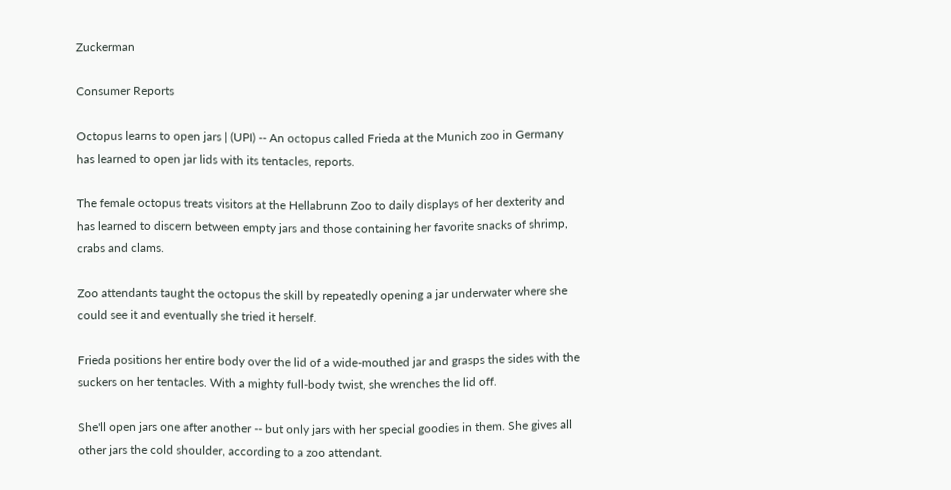Zuckerman

Consumer Reports

Octopus learns to open jars | (UPI) -- An octopus called Frieda at the Munich zoo in Germany has learned to open jar lids with its tentacles, reports.

The female octopus treats visitors at the Hellabrunn Zoo to daily displays of her dexterity and has learned to discern between empty jars and those containing her favorite snacks of shrimp, crabs and clams.

Zoo attendants taught the octopus the skill by repeatedly opening a jar underwater where she could see it and eventually she tried it herself.

Frieda positions her entire body over the lid of a wide-mouthed jar and grasps the sides with the suckers on her tentacles. With a mighty full-body twist, she wrenches the lid off.

She'll open jars one after another -- but only jars with her special goodies in them. She gives all other jars the cold shoulder, according to a zoo attendant.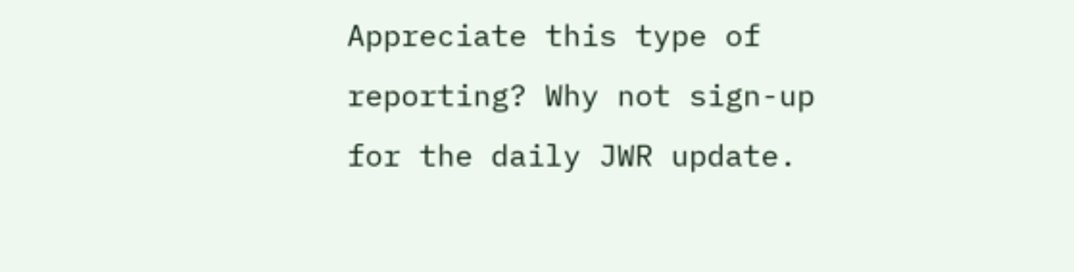Appreciate this type of reporting? Why not sign-up for the daily JWR update.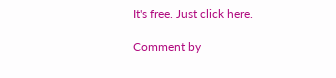It's free. Just click here.

Comment by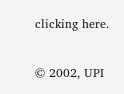clicking here.


© 2002, UPI